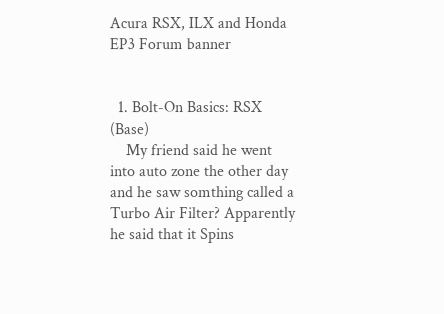Acura RSX, ILX and Honda EP3 Forum banner


  1. Bolt-On Basics: RSX (Base)
    My friend said he went into auto zone the other day and he saw somthing called a Turbo Air Filter? Apparently he said that it Spins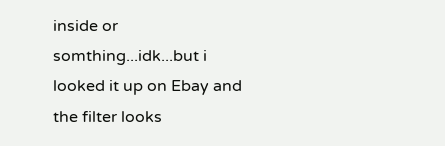inside or somthing...idk...but i looked it up on Ebay and the filter looks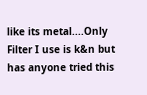like its metal....Only Filter I use is k&n but has anyone tried this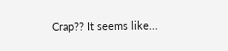Crap?? It seems like...